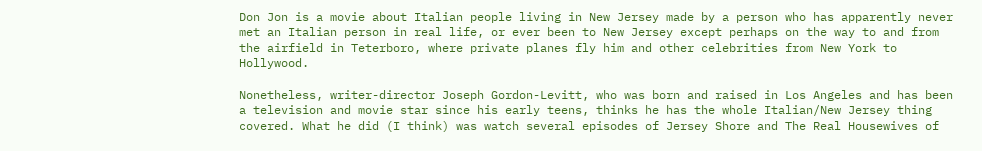Don Jon is a movie about Italian people living in New Jersey made by a person who has apparently never met an Italian person in real life, or ever been to New Jersey except perhaps on the way to and from the airfield in Teterboro, where private planes fly him and other celebrities from New York to Hollywood.

Nonetheless, writer-director Joseph Gordon-Levitt, who was born and raised in Los Angeles and has been a television and movie star since his early teens, thinks he has the whole Italian/New Jersey thing covered. What he did (I think) was watch several episodes of Jersey Shore and The Real Housewives of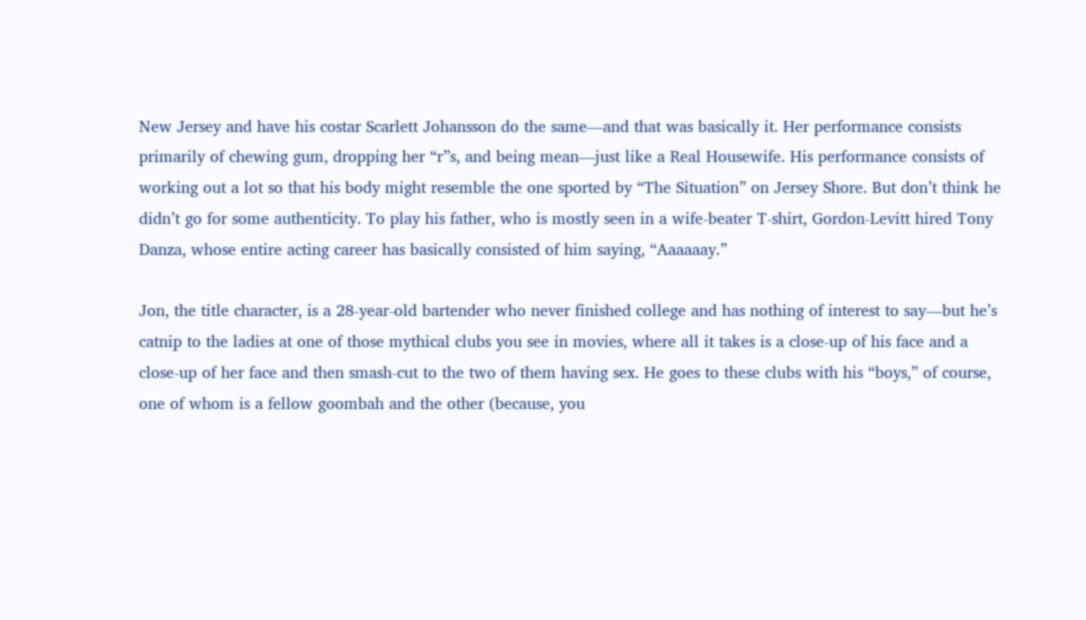New Jersey and have his costar Scarlett Johansson do the same—and that was basically it. Her performance consists primarily of chewing gum, dropping her “r”s, and being mean—just like a Real Housewife. His performance consists of working out a lot so that his body might resemble the one sported by “The Situation” on Jersey Shore. But don’t think he didn’t go for some authenticity. To play his father, who is mostly seen in a wife-beater T-shirt, Gordon-Levitt hired Tony Danza, whose entire acting career has basically consisted of him saying, “Aaaaaay.”

Jon, the title character, is a 28-year-old bartender who never finished college and has nothing of interest to say—but he’s catnip to the ladies at one of those mythical clubs you see in movies, where all it takes is a close-up of his face and a close-up of her face and then smash-cut to the two of them having sex. He goes to these clubs with his “boys,” of course, one of whom is a fellow goombah and the other (because, you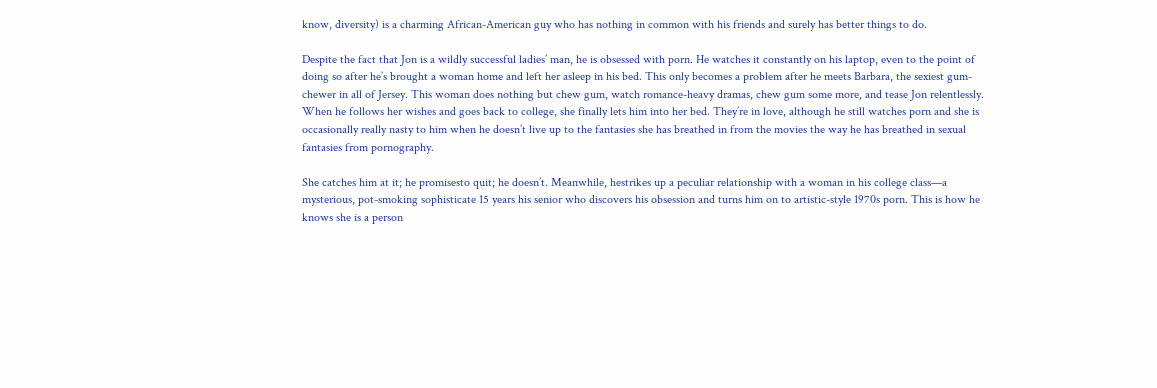know, diversity) is a charming African-American guy who has nothing in common with his friends and surely has better things to do.

Despite the fact that Jon is a wildly successful ladies’ man, he is obsessed with porn. He watches it constantly on his laptop, even to the point of doing so after he’s brought a woman home and left her asleep in his bed. This only becomes a problem after he meets Barbara, the sexiest gum-chewer in all of Jersey. This woman does nothing but chew gum, watch romance-heavy dramas, chew gum some more, and tease Jon relentlessly. When he follows her wishes and goes back to college, she finally lets him into her bed. They’re in love, although he still watches porn and she is occasionally really nasty to him when he doesn’t live up to the fantasies she has breathed in from the movies the way he has breathed in sexual fantasies from pornography.

She catches him at it; he promisesto quit; he doesn’t. Meanwhile, hestrikes up a peculiar relationship with a woman in his college class—a mysterious, pot-smoking sophisticate 15 years his senior who discovers his obsession and turns him on to artistic-style 1970s porn. This is how he knows she is a person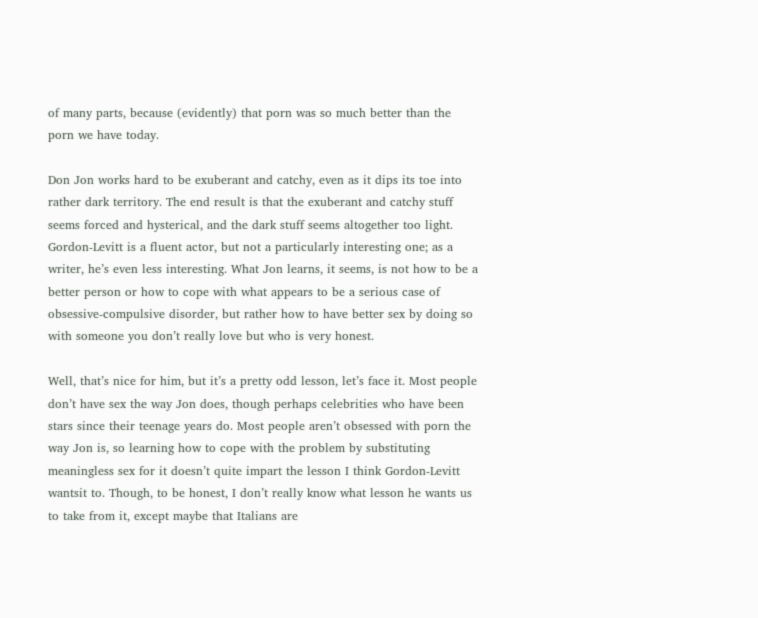of many parts, because (evidently) that porn was so much better than the porn we have today.

Don Jon works hard to be exuberant and catchy, even as it dips its toe into rather dark territory. The end result is that the exuberant and catchy stuff seems forced and hysterical, and the dark stuff seems altogether too light. Gordon-Levitt is a fluent actor, but not a particularly interesting one; as a writer, he’s even less interesting. What Jon learns, it seems, is not how to be a better person or how to cope with what appears to be a serious case of obsessive-compulsive disorder, but rather how to have better sex by doing so with someone you don’t really love but who is very honest.

Well, that’s nice for him, but it’s a pretty odd lesson, let’s face it. Most people don’t have sex the way Jon does, though perhaps celebrities who have been stars since their teenage years do. Most people aren’t obsessed with porn the way Jon is, so learning how to cope with the problem by substituting meaningless sex for it doesn’t quite impart the lesson I think Gordon-Levitt wantsit to. Though, to be honest, I don’t really know what lesson he wants us to take from it, except maybe that Italians are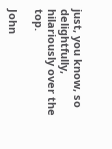just, you know, so delightfully, hilariously over the top.

John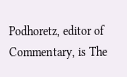Podhoretz, editor of Commentary, is The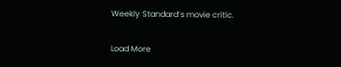Weekly Standard’s movie critic.

Load More